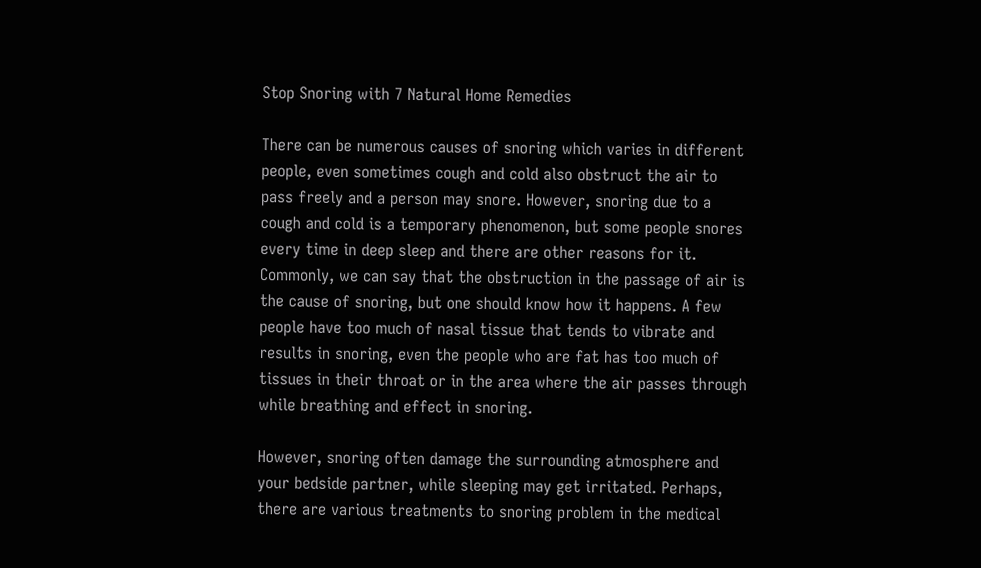Stop Snoring with 7 Natural Home Remedies

There can be numerous causes of snoring which varies in different people, even sometimes cough and cold also obstruct the air to pass freely and a person may snore. However, snoring due to a cough and cold is a temporary phenomenon, but some people snores every time in deep sleep and there are other reasons for it. Commonly, we can say that the obstruction in the passage of air is the cause of snoring, but one should know how it happens. A few people have too much of nasal tissue that tends to vibrate and results in snoring, even the people who are fat has too much of tissues in their throat or in the area where the air passes through while breathing and effect in snoring.

However, snoring often damage the surrounding atmosphere and your bedside partner, while sleeping may get irritated. Perhaps, there are various treatments to snoring problem in the medical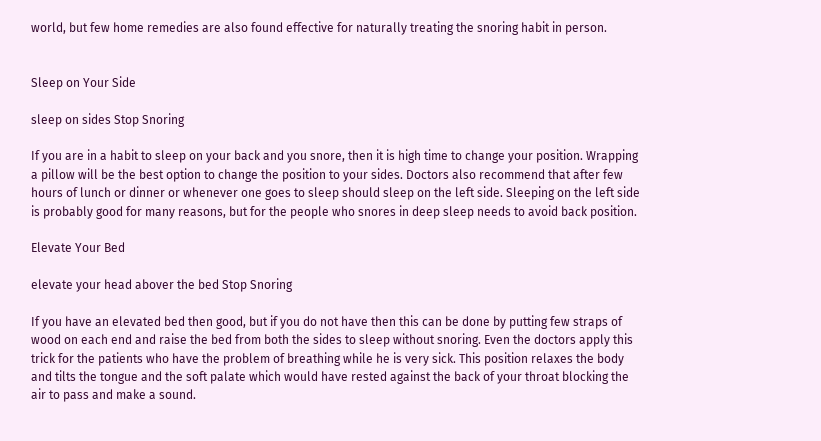world, but few home remedies are also found effective for naturally treating the snoring habit in person.


Sleep on Your Side

sleep on sides Stop Snoring

If you are in a habit to sleep on your back and you snore, then it is high time to change your position. Wrapping a pillow will be the best option to change the position to your sides. Doctors also recommend that after few hours of lunch or dinner or whenever one goes to sleep should sleep on the left side. Sleeping on the left side is probably good for many reasons, but for the people who snores in deep sleep needs to avoid back position.

Elevate Your Bed

elevate your head abover the bed Stop Snoring

If you have an elevated bed then good, but if you do not have then this can be done by putting few straps of wood on each end and raise the bed from both the sides to sleep without snoring. Even the doctors apply this trick for the patients who have the problem of breathing while he is very sick. This position relaxes the body and tilts the tongue and the soft palate which would have rested against the back of your throat blocking the air to pass and make a sound.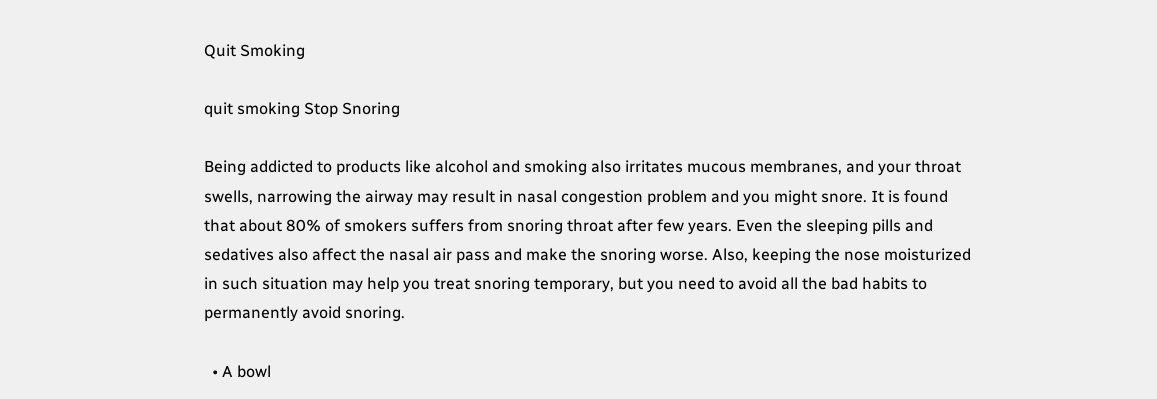Quit Smoking

quit smoking Stop Snoring

Being addicted to products like alcohol and smoking also irritates mucous membranes, and your throat swells, narrowing the airway may result in nasal congestion problem and you might snore. It is found that about 80% of smokers suffers from snoring throat after few years. Even the sleeping pills and sedatives also affect the nasal air pass and make the snoring worse. Also, keeping the nose moisturized in such situation may help you treat snoring temporary, but you need to avoid all the bad habits to permanently avoid snoring.

  • A bowl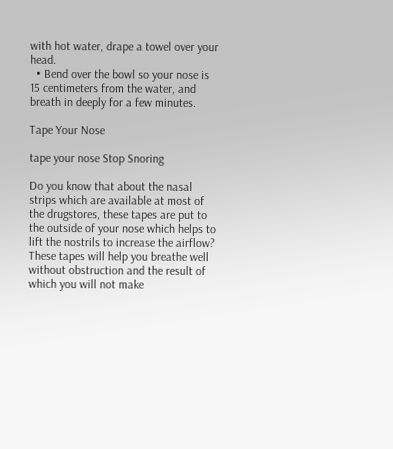with hot water, drape a towel over your head.
  • Bend over the bowl so your nose is 15 centimeters from the water, and breath in deeply for a few minutes.

Tape Your Nose

tape your nose Stop Snoring

Do you know that about the nasal strips which are available at most of the drugstores, these tapes are put to the outside of your nose which helps to lift the nostrils to increase the airflow? These tapes will help you breathe well without obstruction and the result of which you will not make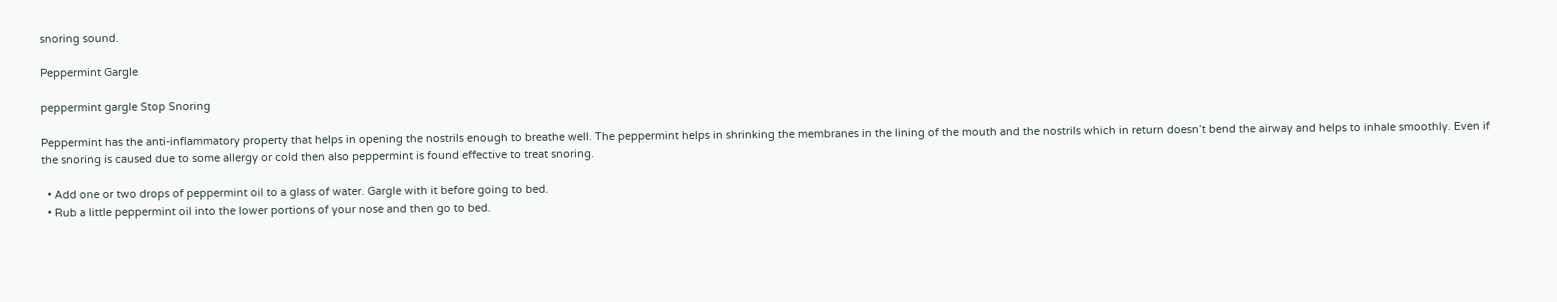snoring sound.

Peppermint Gargle

peppermint gargle Stop Snoring

Peppermint has the anti-inflammatory property that helps in opening the nostrils enough to breathe well. The peppermint helps in shrinking the membranes in the lining of the mouth and the nostrils which in return doesn’t bend the airway and helps to inhale smoothly. Even if the snoring is caused due to some allergy or cold then also peppermint is found effective to treat snoring.

  • Add one or two drops of peppermint oil to a glass of water. Gargle with it before going to bed.
  • Rub a little peppermint oil into the lower portions of your nose and then go to bed.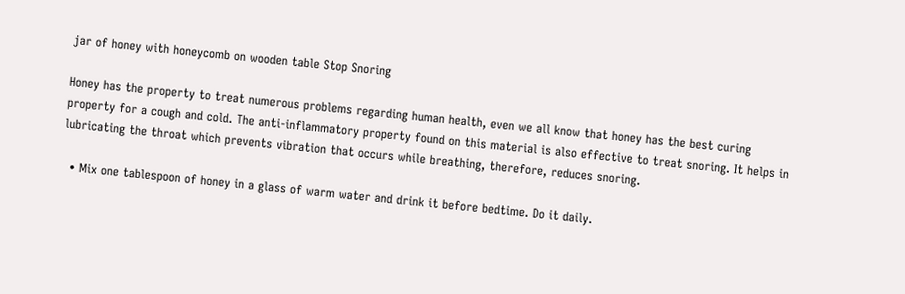jar of honey with honeycomb on wooden table Stop Snoring

Honey has the property to treat numerous problems regarding human health, even we all know that honey has the best curing property for a cough and cold. The anti-inflammatory property found on this material is also effective to treat snoring. It helps in lubricating the throat which prevents vibration that occurs while breathing, therefore, reduces snoring.

  • Mix one tablespoon of honey in a glass of warm water and drink it before bedtime. Do it daily.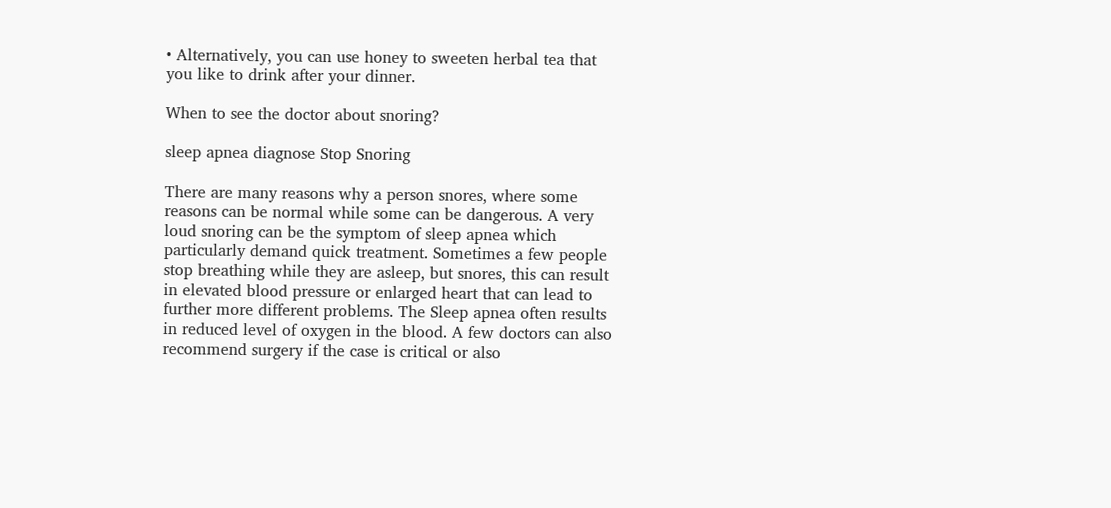• Alternatively, you can use honey to sweeten herbal tea that you like to drink after your dinner.

When to see the doctor about snoring?

sleep apnea diagnose Stop Snoring

There are many reasons why a person snores, where some reasons can be normal while some can be dangerous. A very loud snoring can be the symptom of sleep apnea which particularly demand quick treatment. Sometimes a few people stop breathing while they are asleep, but snores, this can result in elevated blood pressure or enlarged heart that can lead to further more different problems. The Sleep apnea often results in reduced level of oxygen in the blood. A few doctors can also recommend surgery if the case is critical or also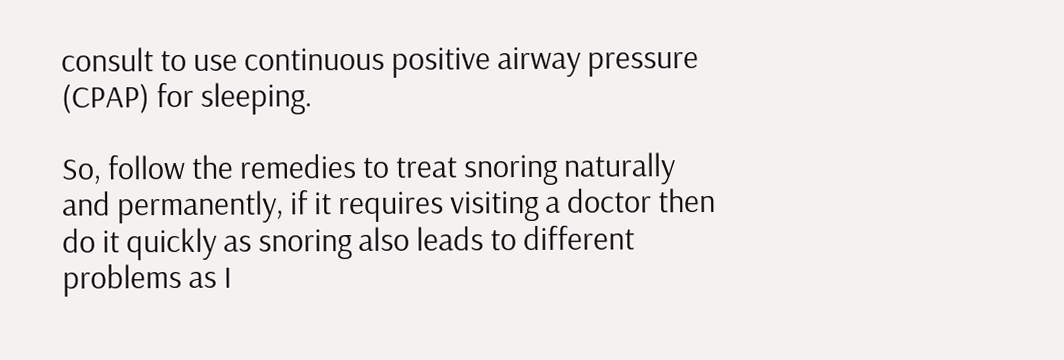consult to use continuous positive airway pressure (CPAP) for sleeping.

So, follow the remedies to treat snoring naturally and permanently, if it requires visiting a doctor then do it quickly as snoring also leads to different problems as I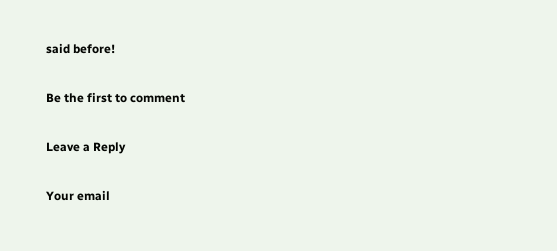said before!

Be the first to comment

Leave a Reply

Your email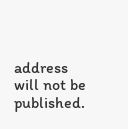address will not be published.